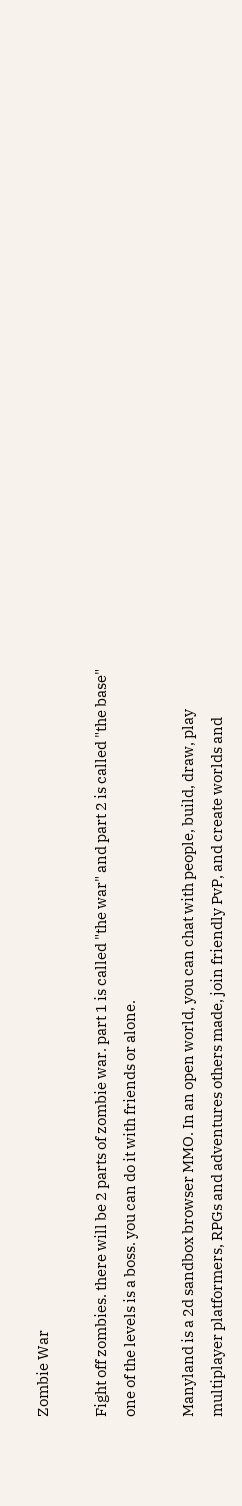Zombie War

Fight off zombies. there will be 2 parts of zombie war. part 1 is called "the war" and part 2 is called "the base" one of the levels is a boss. you can do it with friends or alone.

Manyland is a 2d sandbox browser MMO. In an open world, you can chat with people, build, draw, play multiplayer platformers, RPGs and adventures others made, join friendly PvP, and create worlds and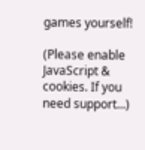games yourself!

(Please enable JavaScript & cookies. If you need support...)